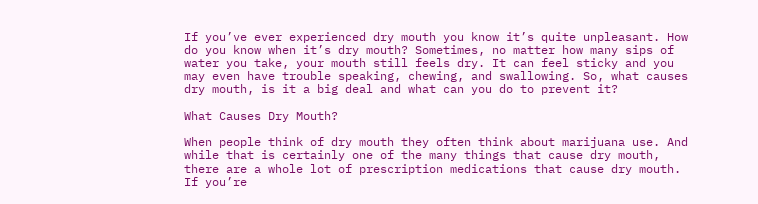If you’ve ever experienced dry mouth you know it’s quite unpleasant. How do you know when it’s dry mouth? Sometimes, no matter how many sips of water you take, your mouth still feels dry. It can feel sticky and you may even have trouble speaking, chewing, and swallowing. So, what causes dry mouth, is it a big deal and what can you do to prevent it?

What Causes Dry Mouth?

When people think of dry mouth they often think about marijuana use. And while that is certainly one of the many things that cause dry mouth, there are a whole lot of prescription medications that cause dry mouth. If you’re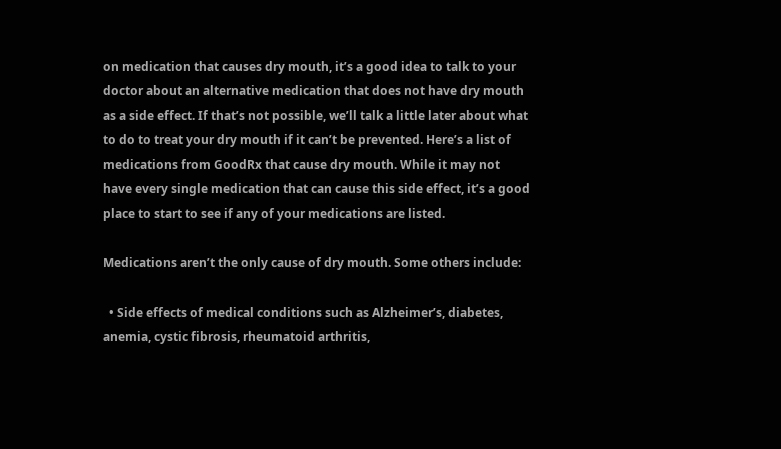on medication that causes dry mouth, it’s a good idea to talk to your doctor about an alternative medication that does not have dry mouth as a side effect. If that’s not possible, we’ll talk a little later about what to do to treat your dry mouth if it can’t be prevented. Here’s a list of medications from GoodRx that cause dry mouth. While it may not have every single medication that can cause this side effect, it’s a good place to start to see if any of your medications are listed.

Medications aren’t the only cause of dry mouth. Some others include:

  • Side effects of medical conditions such as Alzheimer’s, diabetes, anemia, cystic fibrosis, rheumatoid arthritis,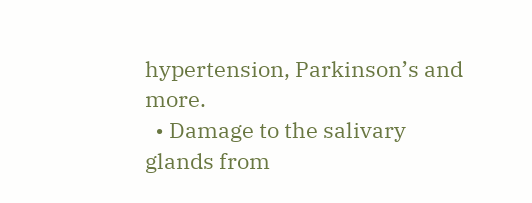hypertension, Parkinson’s and more.
  • Damage to the salivary glands from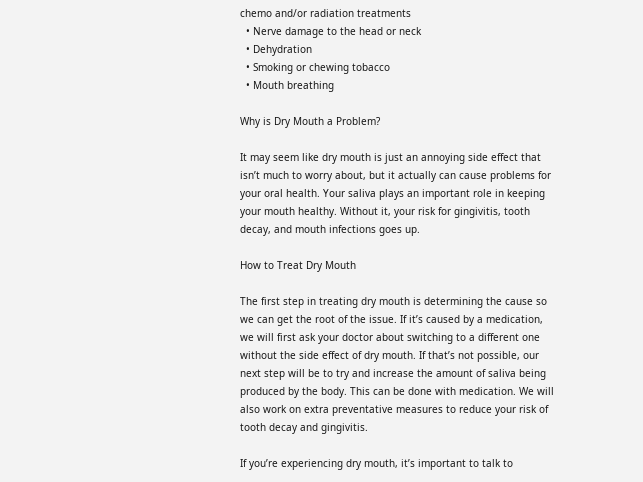chemo and/or radiation treatments
  • Nerve damage to the head or neck
  • Dehydration
  • Smoking or chewing tobacco
  • Mouth breathing

Why is Dry Mouth a Problem?

It may seem like dry mouth is just an annoying side effect that isn’t much to worry about, but it actually can cause problems for your oral health. Your saliva plays an important role in keeping your mouth healthy. Without it, your risk for gingivitis, tooth decay, and mouth infections goes up.

How to Treat Dry Mouth

The first step in treating dry mouth is determining the cause so we can get the root of the issue. If it’s caused by a medication, we will first ask your doctor about switching to a different one without the side effect of dry mouth. If that’s not possible, our next step will be to try and increase the amount of saliva being produced by the body. This can be done with medication. We will also work on extra preventative measures to reduce your risk of tooth decay and gingivitis.

If you’re experiencing dry mouth, it’s important to talk to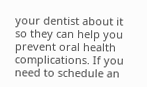your dentist about it so they can help you prevent oral health complications. If you need to schedule an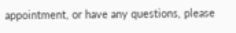appointment, or have any questions, please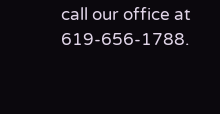call our office at 619-656-1788.